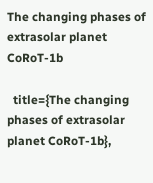The changing phases of extrasolar planet CoRoT-1b

  title={The changing phases of extrasolar planet CoRoT-1b},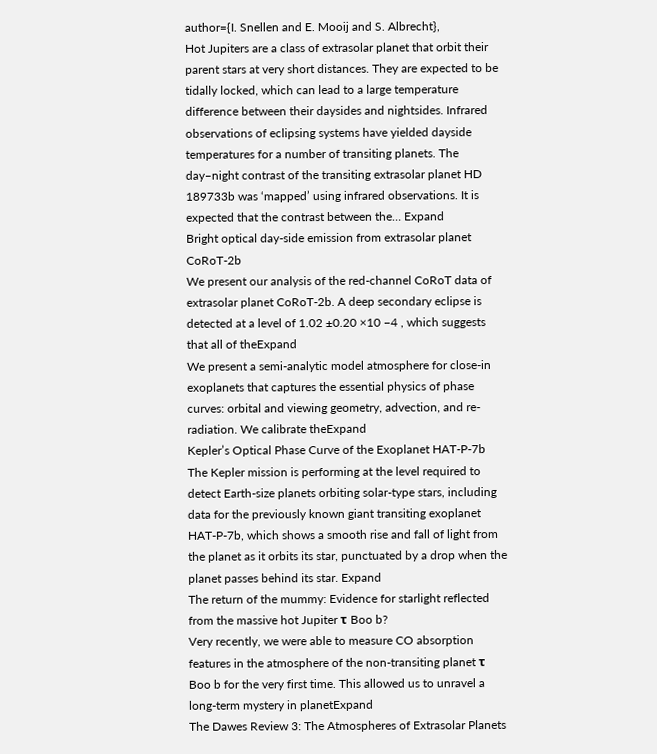author={I. Snellen and E. Mooij and S. Albrecht},
Hot Jupiters are a class of extrasolar planet that orbit their parent stars at very short distances. They are expected to be tidally locked, which can lead to a large temperature difference between their daysides and nightsides. Infrared observations of eclipsing systems have yielded dayside temperatures for a number of transiting planets. The day–night contrast of the transiting extrasolar planet HD 189733b was ‘mapped’ using infrared observations. It is expected that the contrast between the… Expand
Bright optical day-side emission from extrasolar planet CoRoT-2b
We present our analysis of the red-channel CoRoT data of extrasolar planet CoRoT-2b. A deep secondary eclipse is detected at a level of 1.02 ±0.20 ×10 −4 , which suggests that all of theExpand
We present a semi-analytic model atmosphere for close-in exoplanets that captures the essential physics of phase curves: orbital and viewing geometry, advection, and re-radiation. We calibrate theExpand
Kepler’s Optical Phase Curve of the Exoplanet HAT-P-7b
The Kepler mission is performing at the level required to detect Earth-size planets orbiting solar-type stars, including data for the previously known giant transiting exoplanet HAT-P-7b, which shows a smooth rise and fall of light from the planet as it orbits its star, punctuated by a drop when the planet passes behind its star. Expand
The return of the mummy: Evidence for starlight reflected from the massive hot Jupiter τ Boo b?
Very recently, we were able to measure CO absorption features in the atmosphere of the non-transiting planet τ Boo b for the very first time. This allowed us to unravel a long-term mystery in planetExpand
The Dawes Review 3: The Atmospheres of Extrasolar Planets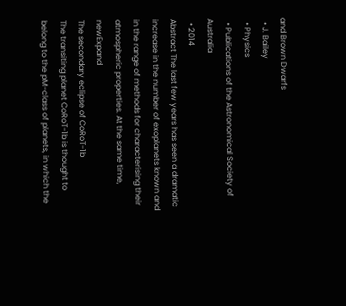and Brown Dwarfs
  • J. Bailey
  • Physics
  • Publications of the Astronomical Society of Australia
  • 2014
Abstract The last few years has seen a dramatic increase in the number of exoplanets known and in the range of methods for characterising their atmospheric properties. At the same time, newExpand
The secondary eclipse of CoRoT-1b
The transiting planet CoRoT-1b is thought to belong to the pM-class of planets, in which the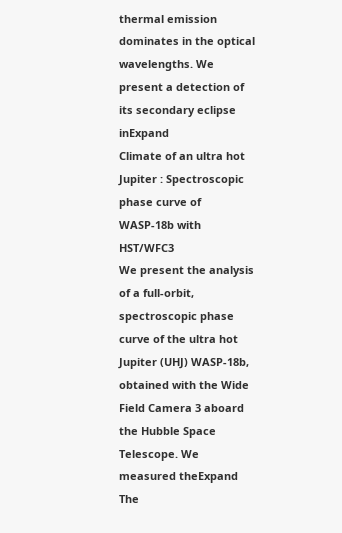thermal emission dominates in the optical wavelengths. We present a detection of its secondary eclipse inExpand
Climate of an ultra hot Jupiter : Spectroscopic phase curve of WASP-18b with HST/WFC3
We present the analysis of a full-orbit, spectroscopic phase curve of the ultra hot Jupiter (UHJ) WASP-18b, obtained with the Wide Field Camera 3 aboard the Hubble Space Telescope. We measured theExpand
The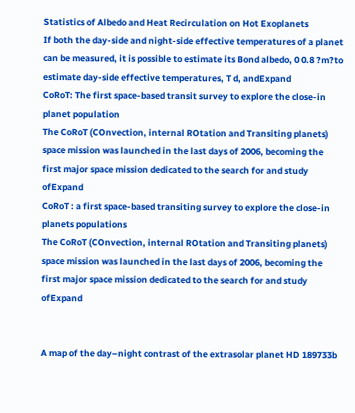Statistics of Albedo and Heat Recirculation on Hot Exoplanets
If both the day-side and night-side effective temperatures of a planet can be measured, it is possible to estimate its Bond albedo, 0 0.8 ?m?to estimate day-side effective temperatures, T d, andExpand
CoRoT: The first space-based transit survey to explore the close-in planet population
The CoRoT (COnvection, internal ROtation and Transiting planets) space mission was launched in the last days of 2006, becoming the first major space mission dedicated to the search for and study ofExpand
CoRoT : a first space-based transiting survey to explore the close-in planets populations
The CoRoT (COnvection, internal ROtation and Transiting planets) space mission was launched in the last days of 2006, becoming the first major space mission dedicated to the search for and study ofExpand


A map of the day–night contrast of the extrasolar planet HD 189733b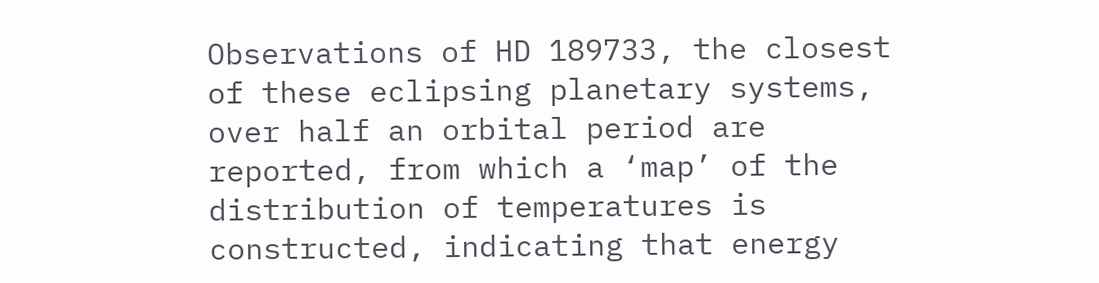Observations of HD 189733, the closest of these eclipsing planetary systems, over half an orbital period are reported, from which a ‘map’ of the distribution of temperatures is constructed, indicating that energy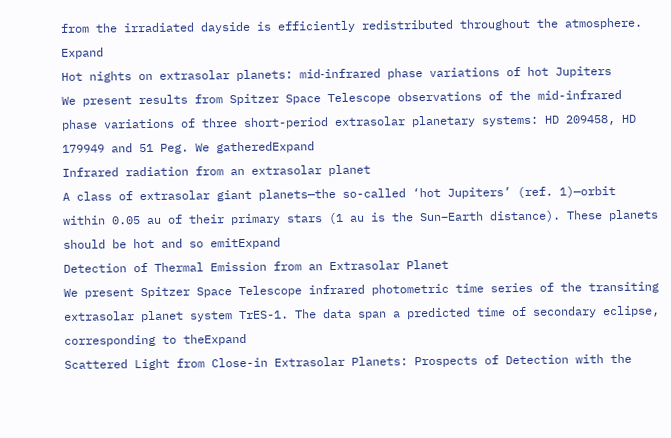from the irradiated dayside is efficiently redistributed throughout the atmosphere. Expand
Hot nights on extrasolar planets: mid‐infrared phase variations of hot Jupiters
We present results from Spitzer Space Telescope observations of the mid-infrared phase variations of three short-period extrasolar planetary systems: HD 209458, HD 179949 and 51 Peg. We gatheredExpand
Infrared radiation from an extrasolar planet
A class of extrasolar giant planets—the so-called ‘hot Jupiters’ (ref. 1)—orbit within 0.05 au of their primary stars (1 au is the Sun–Earth distance). These planets should be hot and so emitExpand
Detection of Thermal Emission from an Extrasolar Planet
We present Spitzer Space Telescope infrared photometric time series of the transiting extrasolar planet system TrES-1. The data span a predicted time of secondary eclipse, corresponding to theExpand
Scattered Light from Close-in Extrasolar Planets: Prospects of Detection with the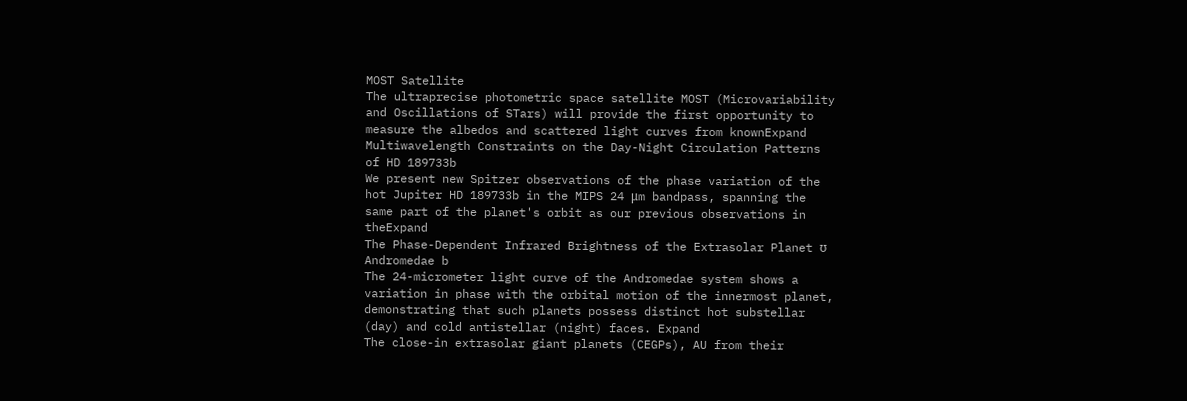MOST Satellite
The ultraprecise photometric space satellite MOST (Microvariability and Oscillations of STars) will provide the first opportunity to measure the albedos and scattered light curves from knownExpand
Multiwavelength Constraints on the Day-Night Circulation Patterns of HD 189733b
We present new Spitzer observations of the phase variation of the hot Jupiter HD 189733b in the MIPS 24 μm bandpass, spanning the same part of the planet's orbit as our previous observations in theExpand
The Phase-Dependent Infrared Brightness of the Extrasolar Planet ʊ Andromedae b
The 24-micrometer light curve of the Andromedae system shows a variation in phase with the orbital motion of the innermost planet, demonstrating that such planets possess distinct hot substellar (day) and cold antistellar (night) faces. Expand
The close-in extrasolar giant planets (CEGPs), AU from their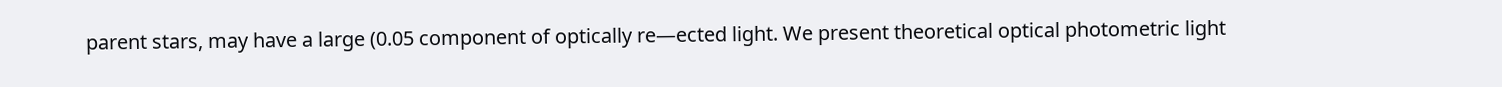parent stars, may have a large (0.05 component of optically re—ected light. We present theoretical optical photometric light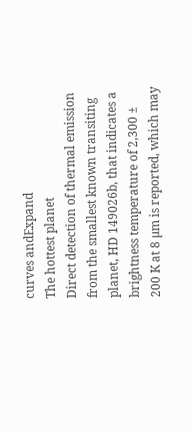curves andExpand
The hottest planet
Direct detection of thermal emission from the smallest known transiting planet, HD 149026b, that indicates a brightness temperature of 2,300 ± 200 K at 8 µm is reported, which may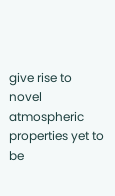give rise to novel atmospheric properties yet to be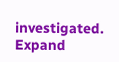investigated. Expand